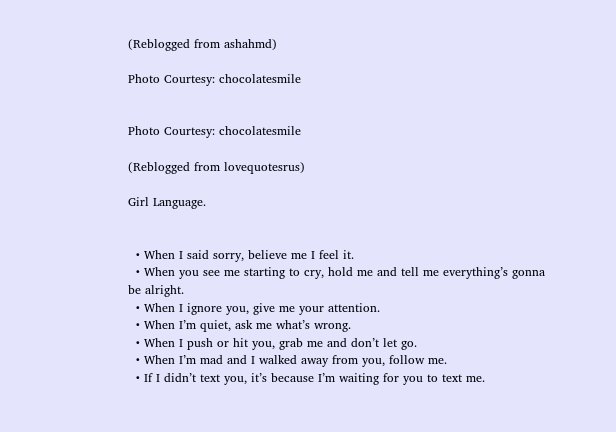(Reblogged from ashahmd)

Photo Courtesy: chocolatesmile


Photo Courtesy: chocolatesmile

(Reblogged from lovequotesrus)

Girl Language.


  • When I said sorry, believe me I feel it.
  • When you see me starting to cry, hold me and tell me everything’s gonna be alright.
  • When I ignore you, give me your attention.
  • When I’m quiet, ask me what’s wrong.
  • When I push or hit you, grab me and don’t let go.
  • When I’m mad and I walked away from you, follow me.
  • If I didn’t text you, it’s because I’m waiting for you to text me.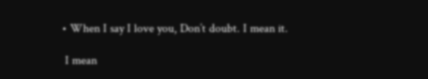• When I say I love you, Don’t doubt. I mean it.

 I mean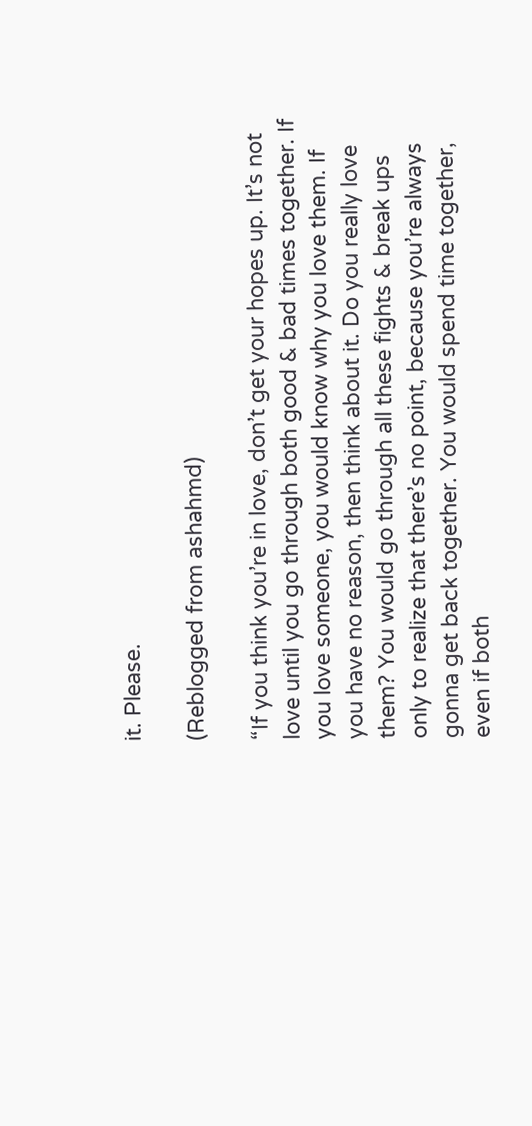it. Please.

(Reblogged from ashahmd)

“If you think you’re in love, don’t get your hopes up. It’s not love until you go through both good & bad times together. If you love someone, you would know why you love them. If you have no reason, then think about it. Do you really love them? You would go through all these fights & break ups only to realize that there’s no point, because you’re always gonna get back together. You would spend time together, even if both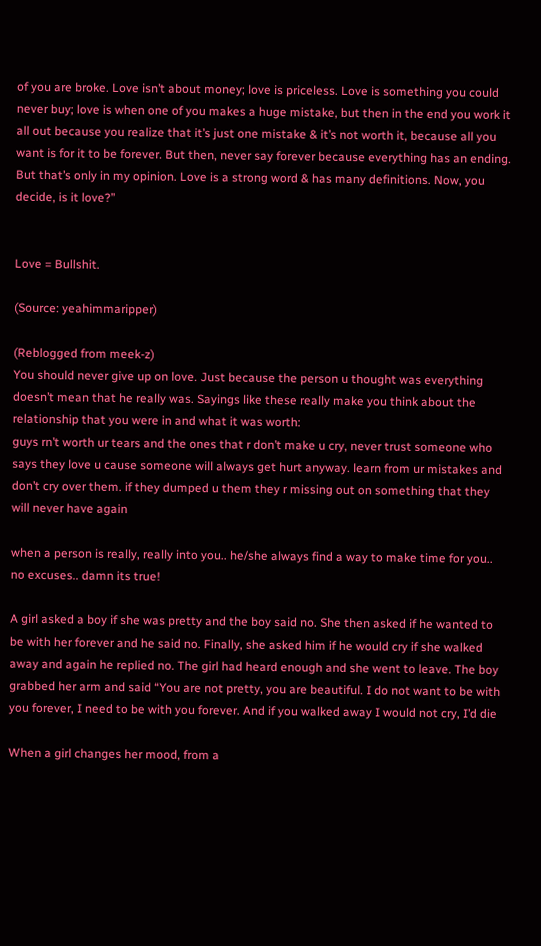of you are broke. Love isn’t about money; love is priceless. Love is something you could never buy; love is when one of you makes a huge mistake, but then in the end you work it all out because you realize that it’s just one mistake & it’s not worth it, because all you want is for it to be forever. But then, never say forever because everything has an ending. But that’s only in my opinion. Love is a strong word & has many definitions. Now, you decide, is it love?”


Love = Bullshit.

(Source: yeahimmaripper)

(Reblogged from meek-z)
You should never give up on love. Just because the person u thought was everything doesn’t mean that he really was. Sayings like these really make you think about the relationship that you were in and what it was worth:
guys rn’t worth ur tears and the ones that r don’t make u cry, never trust someone who says they love u cause someone will always get hurt anyway. learn from ur mistakes and don’t cry over them. if they dumped u them they r missing out on something that they will never have again

when a person is really, really into you.. he/she always find a way to make time for you.. no excuses.. damn its true!

A girl asked a boy if she was pretty and the boy said no. She then asked if he wanted to be with her forever and he said no. Finally, she asked him if he would cry if she walked away and again he replied no. The girl had heard enough and she went to leave. The boy grabbed her arm and said “You are not pretty, you are beautiful. I do not want to be with you forever, I need to be with you forever. And if you walked away I would not cry, I’d die

When a girl changes her mood, from a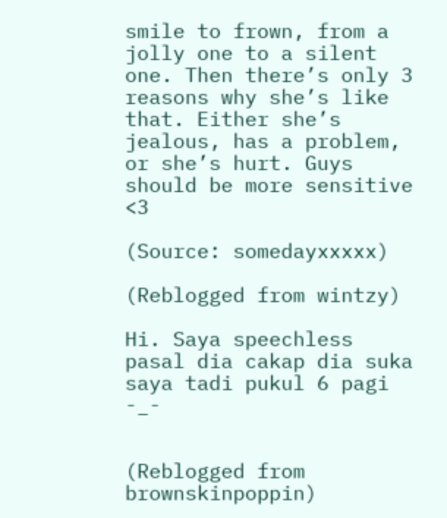smile to frown, from a jolly one to a silent one. Then there’s only 3 reasons why she’s like that. Either she’s jealous, has a problem, or she’s hurt. Guys should be more sensitive <3

(Source: somedayxxxxx)

(Reblogged from wintzy)

Hi. Saya speechless pasal dia cakap dia suka saya tadi pukul 6 pagi -_-


(Reblogged from brownskinpoppin)